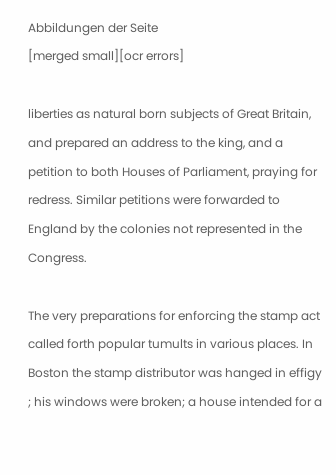Abbildungen der Seite
[merged small][ocr errors]

liberties as natural born subjects of Great Britain, and prepared an address to the king, and a petition to both Houses of Parliament, praying for redress. Similar petitions were forwarded to England by the colonies not represented in the Congress.

The very preparations for enforcing the stamp act called forth popular tumults in various places. In Boston the stamp distributor was hanged in effigy ; his windows were broken; a house intended for a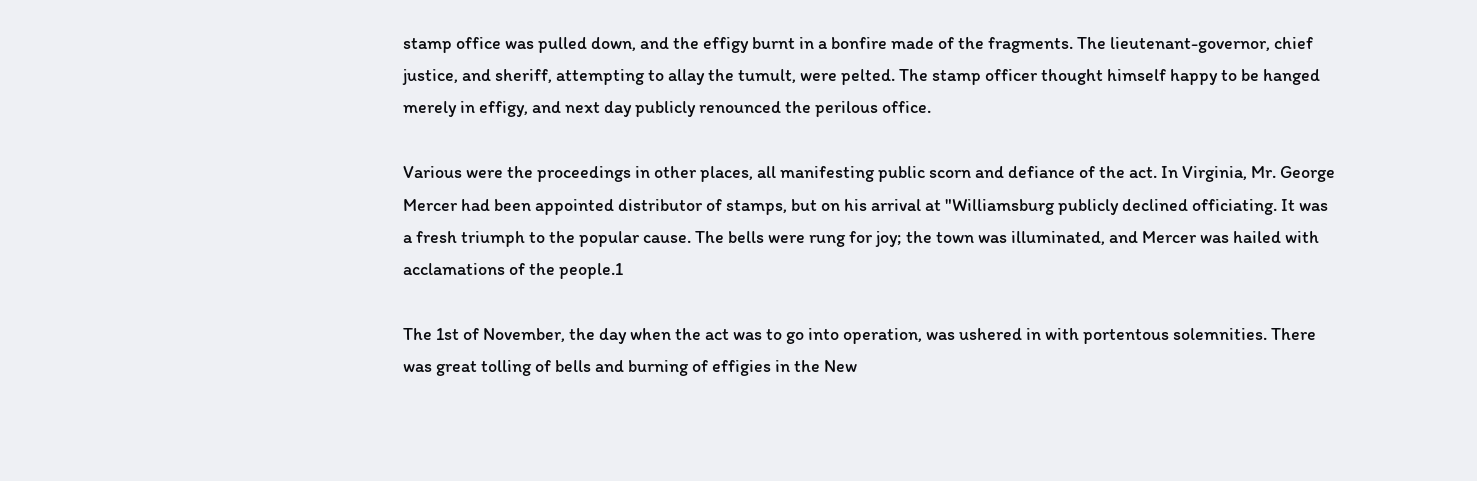stamp office was pulled down, and the effigy burnt in a bonfire made of the fragments. The lieutenant-governor, chief justice, and sheriff, attempting to allay the tumult, were pelted. The stamp officer thought himself happy to be hanged merely in effigy, and next day publicly renounced the perilous office.

Various were the proceedings in other places, all manifesting public scorn and defiance of the act. In Virginia, Mr. George Mercer had been appointed distributor of stamps, but on his arrival at "Williamsburg publicly declined officiating. It was a fresh triumph to the popular cause. The bells were rung for joy; the town was illuminated, and Mercer was hailed with acclamations of the people.1

The 1st of November, the day when the act was to go into operation, was ushered in with portentous solemnities. There was great tolling of bells and burning of effigies in the New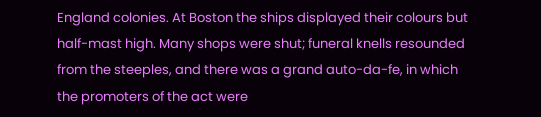England colonies. At Boston the ships displayed their colours but half-mast high. Many shops were shut; funeral knells resounded from the steeples, and there was a grand auto-da-fe, in which the promoters of the act were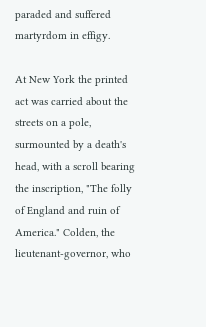paraded and suffered martyrdom in effigy.

At New York the printed act was carried about the streets on a pole, surmounted by a death's head, with a scroll bearing the inscription, "The folly of England and ruin of America." Colden, the lieutenant-governor, who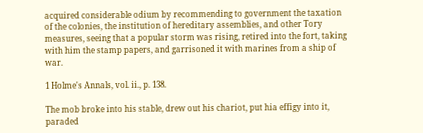acquired considerable odium by recommending to government the taxation of the colonies, the institution of hereditary assemblies, and other Tory measures, seeing that a popular storm was rising, retired into the fort, taking with him the stamp papers, and garrisoned it with marines from a ship of war.

1 Holme's Annals, vol. ii., p. 138.

The mob broke into his stable, drew out his chariot, put hia effigy into it, paraded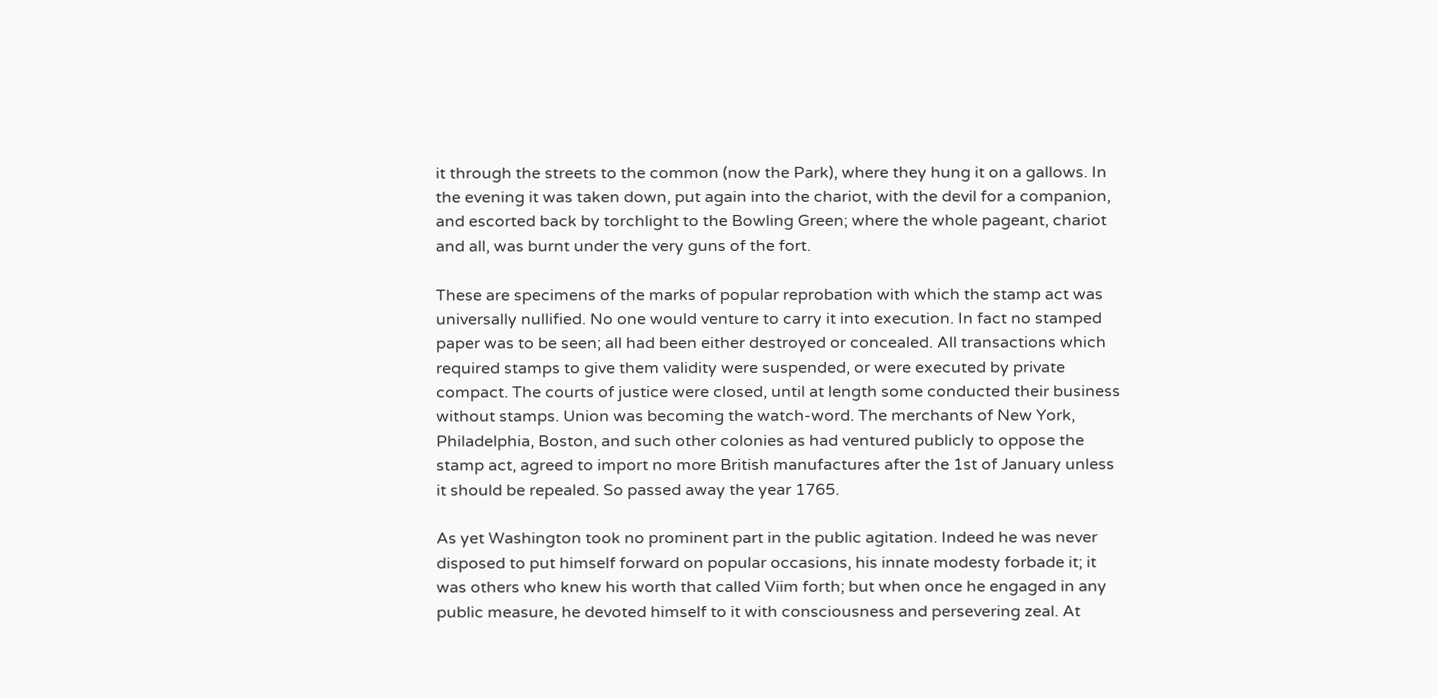it through the streets to the common (now the Park), where they hung it on a gallows. In the evening it was taken down, put again into the chariot, with the devil for a companion, and escorted back by torchlight to the Bowling Green; where the whole pageant, chariot and all, was burnt under the very guns of the fort.

These are specimens of the marks of popular reprobation with which the stamp act was universally nullified. No one would venture to carry it into execution. In fact no stamped paper was to be seen; all had been either destroyed or concealed. All transactions which required stamps to give them validity were suspended, or were executed by private compact. The courts of justice were closed, until at length some conducted their business without stamps. Union was becoming the watch-word. The merchants of New York, Philadelphia, Boston, and such other colonies as had ventured publicly to oppose the stamp act, agreed to import no more British manufactures after the 1st of January unless it should be repealed. So passed away the year 1765.

As yet Washington took no prominent part in the public agitation. Indeed he was never disposed to put himself forward on popular occasions, his innate modesty forbade it; it was others who knew his worth that called Viim forth; but when once he engaged in any public measure, he devoted himself to it with consciousness and persevering zeal. At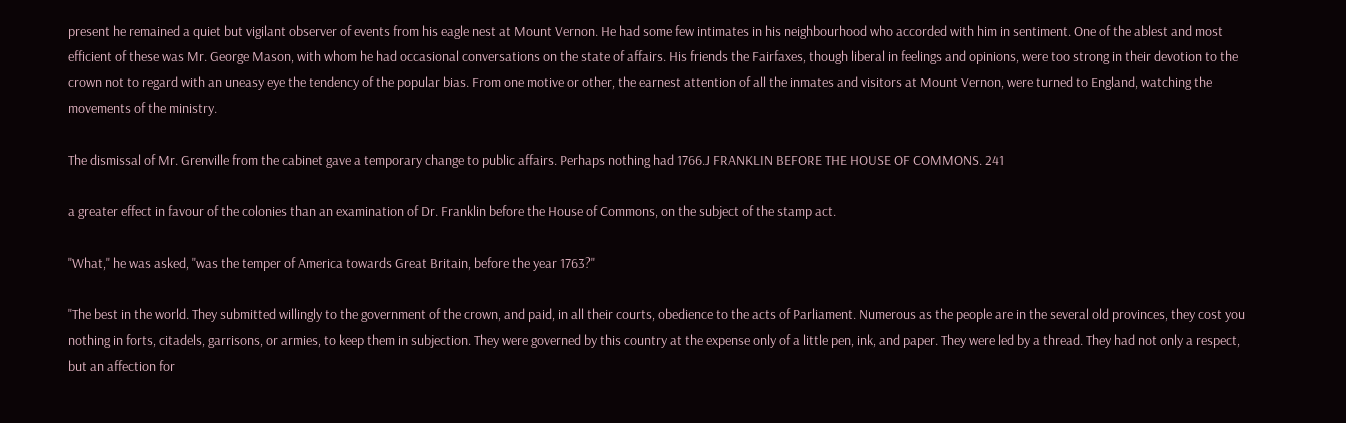present he remained a quiet but vigilant observer of events from his eagle nest at Mount Vernon. He had some few intimates in his neighbourhood who accorded with him in sentiment. One of the ablest and most efficient of these was Mr. George Mason, with whom he had occasional conversations on the state of affairs. His friends the Fairfaxes, though liberal in feelings and opinions, were too strong in their devotion to the crown not to regard with an uneasy eye the tendency of the popular bias. From one motive or other, the earnest attention of all the inmates and visitors at Mount Vernon, were turned to England, watching the movements of the ministry.

The dismissal of Mr. Grenville from the cabinet gave a temporary change to public affairs. Perhaps nothing had 1766.J FRANKLIN BEFORE THE HOUSE OF COMMONS. 241

a greater effect in favour of the colonies than an examination of Dr. Franklin before the House of Commons, on the subject of the stamp act.

"What," he was asked, "was the temper of America towards Great Britain, before the year 1763?"

"The best in the world. They submitted willingly to the government of the crown, and paid, in all their courts, obedience to the acts of Parliament. Numerous as the people are in the several old provinces, they cost you nothing in forts, citadels, garrisons, or armies, to keep them in subjection. They were governed by this country at the expense only of a little pen, ink, and paper. They were led by a thread. They had not only a respect, but an affection for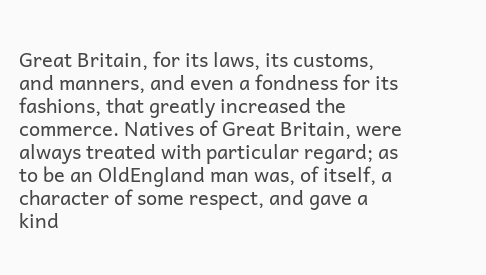Great Britain, for its laws, its customs, and manners, and even a fondness for its fashions, that greatly increased the commerce. Natives of Great Britain, were always treated with particular regard; as to be an OldEngland man was, of itself, a character of some respect, and gave a kind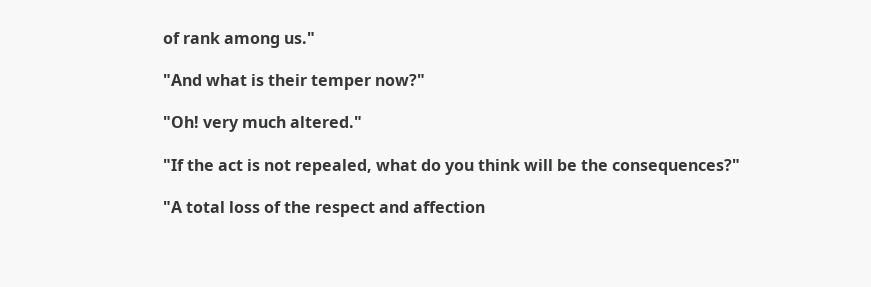of rank among us."

"And what is their temper now?"

"Oh! very much altered."

"If the act is not repealed, what do you think will be the consequences?"

"A total loss of the respect and affection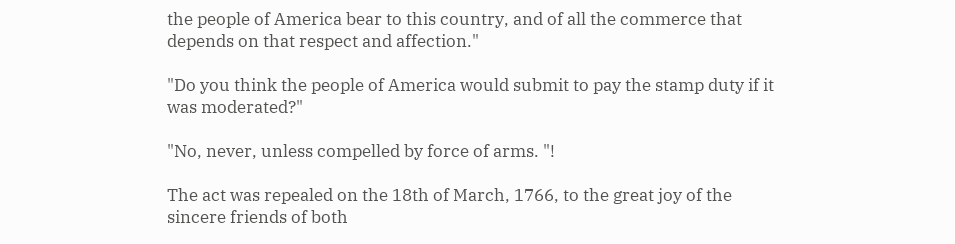the people of America bear to this country, and of all the commerce that depends on that respect and affection."

"Do you think the people of America would submit to pay the stamp duty if it was moderated?"

"No, never, unless compelled by force of arms. "!

The act was repealed on the 18th of March, 1766, to the great joy of the sincere friends of both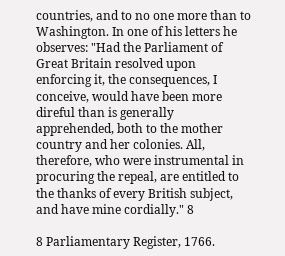countries, and to no one more than to Washington. In one of his letters he observes: "Had the Parliament of Great Britain resolved upon enforcing it, the consequences, I conceive, would have been more direful than is generally apprehended, both to the mother country and her colonies. All, therefore, who were instrumental in procuring the repeal, are entitled to the thanks of every British subject, and have mine cordially." 8

8 Parliamentary Register, 1766.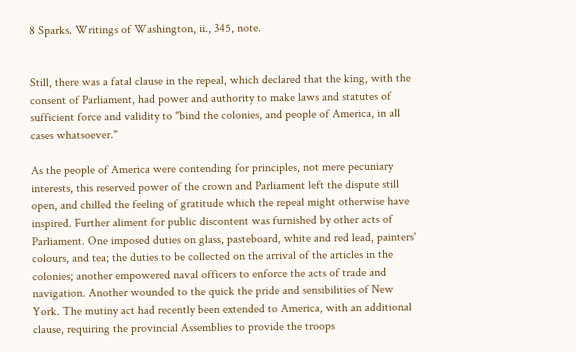8 Sparks. Writings of Washington, ii., 345, note.


Still, there was a fatal clause in the repeal, which declared that the king, with the consent of Parliament, had power and authority to make laws and statutes of sufficient force and validity to "bind the colonies, and people of America, in all cases whatsoever."

As the people of America were contending for principles, not mere pecuniary interests, this reserved power of the crown and Parliament left the dispute still open, and chilled the feeling of gratitude which the repeal might otherwise have inspired. Further aliment for public discontent was furnished by other acts of Parliament. One imposed duties on glass, pasteboard, white and red lead, painters' colours, and tea; the duties to be collected on the arrival of the articles in the colonies; another empowered naval officers to enforce the acts of trade and navigation. Another wounded to the quick the pride and sensibilities of New York. The mutiny act had recently been extended to America, with an additional clause, requiring the provincial Assemblies to provide the troops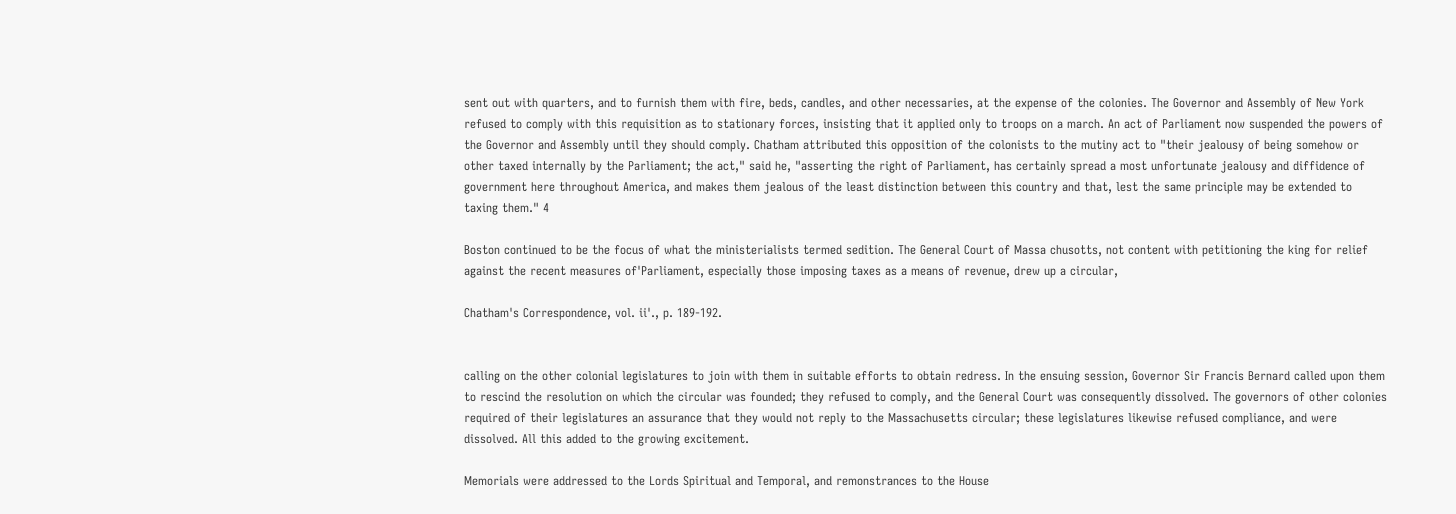sent out with quarters, and to furnish them with fire, beds, candles, and other necessaries, at the expense of the colonies. The Governor and Assembly of New York refused to comply with this requisition as to stationary forces, insisting that it applied only to troops on a march. An act of Parliament now suspended the powers of the Governor and Assembly until they should comply. Chatham attributed this opposition of the colonists to the mutiny act to "their jealousy of being somehow or other taxed internally by the Parliament; the act," said he, "asserting the right of Parliament, has certainly spread a most unfortunate jealousy and diffidence of government here throughout America, and makes them jealous of the least distinction between this country and that, lest the same principle may be extended to taxing them." 4

Boston continued to be the focus of what the ministerialists termed sedition. The General Court of Massa chusotts, not content with petitioning the king for relief against the recent measures of'Parliament, especially those imposing taxes as a means of revenue, drew up a circular,

Chatham's Correspondence, vol. ii'., p. 189-192.


calling on the other colonial legislatures to join with them in suitable efforts to obtain redress. In the ensuing session, Governor Sir Francis Bernard called upon them to rescind the resolution on which the circular was founded; they refused to comply, and the General Court was consequently dissolved. The governors of other colonies required of their legislatures an assurance that they would not reply to the Massachusetts circular; these legislatures likewise refused compliance, and were dissolved. All this added to the growing excitement.

Memorials were addressed to the Lords Spiritual and Temporal, and remonstrances to the House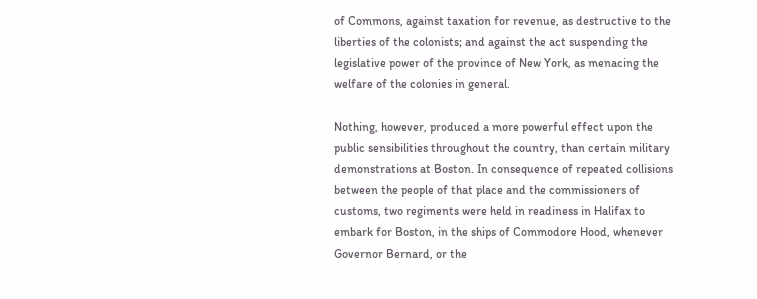of Commons, against taxation for revenue, as destructive to the liberties of the colonists; and against the act suspending the legislative power of the province of New York, as menacing the welfare of the colonies in general.

Nothing, however, produced a more powerful effect upon the public sensibilities throughout the country, than certain military demonstrations at Boston. In consequence of repeated collisions between the people of that place and the commissioners of customs, two regiments were held in readiness in Halifax to embark for Boston, in the ships of Commodore Hood, whenever Governor Bernard, or the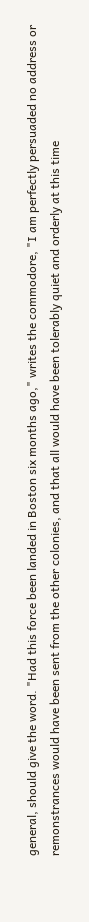general, should give the word. "Had this force been landed in Boston six months ago," writes the commodore, "I am perfectly persuaded no address or remonstrances would have been sent from the other colonies, and that all would have been tolerably quiet and orderly at this time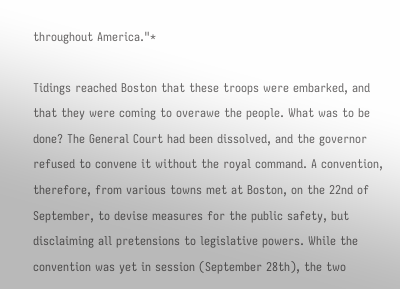throughout America."*

Tidings reached Boston that these troops were embarked, and that they were coming to overawe the people. What was to be done? The General Court had been dissolved, and the governor refused to convene it without the royal command. A convention, therefore, from various towns met at Boston, on the 22nd of September, to devise measures for the public safety, but disclaiming all pretensions to legislative powers. While the convention was yet in session (September 28th), the two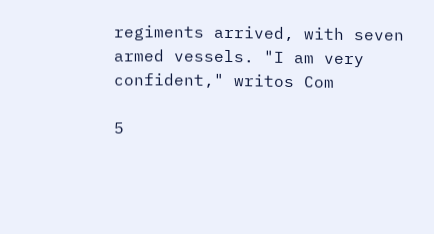regiments arrived, with seven armed vessels. "I am very confident," writos Com

5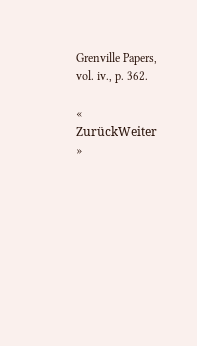Grenville Papers, vol. iv., p. 362.

« ZurückWeiter »